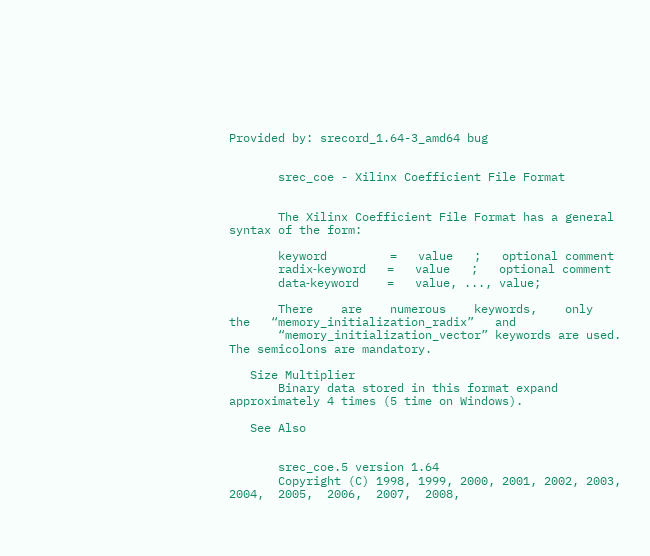Provided by: srecord_1.64-3_amd64 bug


       srec_coe - Xilinx Coefficient File Format


       The Xilinx Coefficient File Format has a general syntax of the form:

       keyword         =   value   ;   optional comment
       radix‐keyword   =   value   ;   optional comment
       data‐keyword    =   value, ..., value;

       There    are    numerous    keywords,    only    the   “memory_initialization_radix”   and
       “memory_initialization_vector” keywords are used.  The semicolons are mandatory.

   Size Multiplier
       Binary data stored in this format expand approximately 4 times (5 time on Windows).

   See Also


       srec_coe.5 version 1.64
       Copyright (C) 1998, 1999, 2000, 2001, 2002, 2003, 2004,  2005,  2006,  2007,  2008,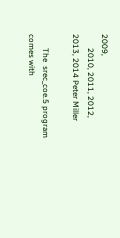2009,
       2010, 2011, 2012, 2013, 2014 Peter Miller

       The  srec_coe.5 program comes with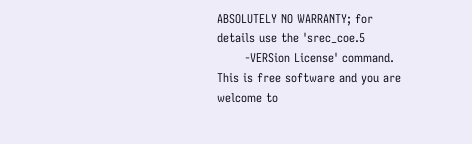ABSOLUTELY NO WARRANTY; for details use the 'srec_coe.5
       -VERSion License' command.  This is free software and you are welcome to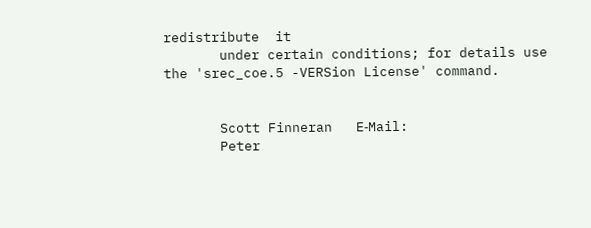redistribute  it
       under certain conditions; for details use the 'srec_coe.5 -VERSion License' command.


       Scott Finneran   E‐Mail:
       Peter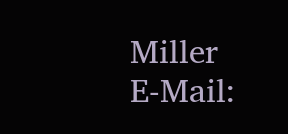Miller     E‐Mail: